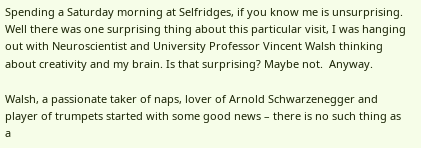Spending a Saturday morning at Selfridges, if you know me is unsurprising.  Well there was one surprising thing about this particular visit, I was hanging out with Neuroscientist and University Professor Vincent Walsh thinking about creativity and my brain. Is that surprising? Maybe not.  Anyway.

Walsh, a passionate taker of naps, lover of Arnold Schwarzenegger and player of trumpets started with some good news – there is no such thing as a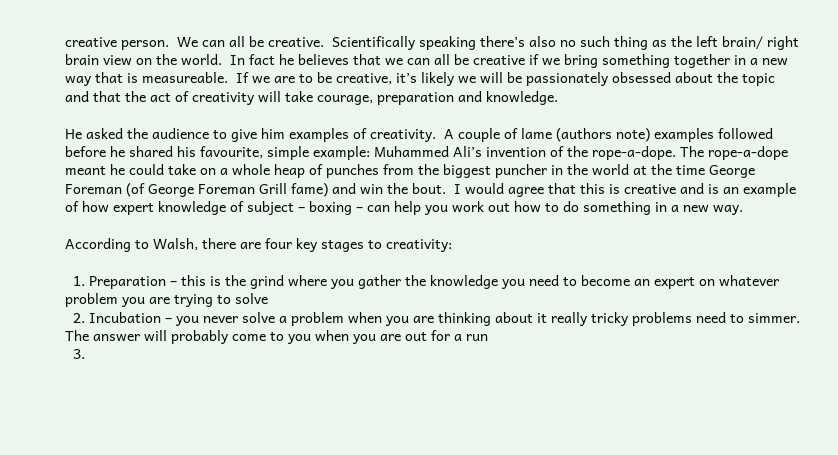creative person.  We can all be creative.  Scientifically speaking there’s also no such thing as the left brain/ right brain view on the world.  In fact he believes that we can all be creative if we bring something together in a new way that is measureable.  If we are to be creative, it’s likely we will be passionately obsessed about the topic and that the act of creativity will take courage, preparation and knowledge.

He asked the audience to give him examples of creativity.  A couple of lame (authors note) examples followed before he shared his favourite, simple example: Muhammed Ali’s invention of the rope-a-dope. The rope-a-dope meant he could take on a whole heap of punches from the biggest puncher in the world at the time George Foreman (of George Foreman Grill fame) and win the bout.  I would agree that this is creative and is an example of how expert knowledge of subject – boxing – can help you work out how to do something in a new way.

According to Walsh, there are four key stages to creativity:

  1. Preparation – this is the grind where you gather the knowledge you need to become an expert on whatever problem you are trying to solve
  2. Incubation – you never solve a problem when you are thinking about it really tricky problems need to simmer.  The answer will probably come to you when you are out for a run
  3.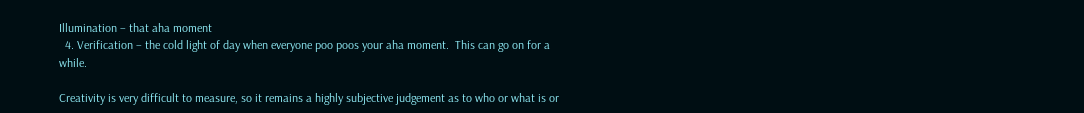Illumination – that aha moment
  4. Verification – the cold light of day when everyone poo poos your aha moment.  This can go on for a while.

Creativity is very difficult to measure, so it remains a highly subjective judgement as to who or what is or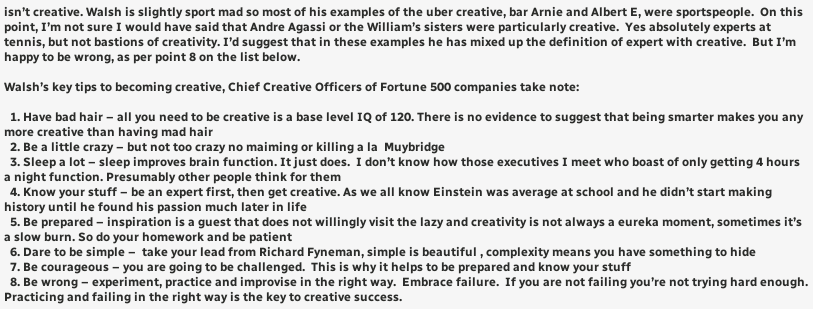isn’t creative. Walsh is slightly sport mad so most of his examples of the uber creative, bar Arnie and Albert E, were sportspeople.  On this point, I’m not sure I would have said that Andre Agassi or the William’s sisters were particularly creative.  Yes absolutely experts at tennis, but not bastions of creativity. I’d suggest that in these examples he has mixed up the definition of expert with creative.  But I’m happy to be wrong, as per point 8 on the list below.

Walsh’s key tips to becoming creative, Chief Creative Officers of Fortune 500 companies take note:

  1. Have bad hair – all you need to be creative is a base level IQ of 120. There is no evidence to suggest that being smarter makes you any more creative than having mad hair
  2. Be a little crazy – but not too crazy no maiming or killing a la  Muybridge
  3. Sleep a lot – sleep improves brain function. It just does.  I don’t know how those executives I meet who boast of only getting 4 hours a night function. Presumably other people think for them
  4. Know your stuff – be an expert first, then get creative. As we all know Einstein was average at school and he didn’t start making history until he found his passion much later in life
  5. Be prepared – inspiration is a guest that does not willingly visit the lazy and creativity is not always a eureka moment, sometimes it’s a slow burn. So do your homework and be patient
  6. Dare to be simple –  take your lead from Richard Fyneman, simple is beautiful , complexity means you have something to hide
  7. Be courageous – you are going to be challenged.  This is why it helps to be prepared and know your stuff
  8. Be wrong – experiment, practice and improvise in the right way.  Embrace failure.  If you are not failing you’re not trying hard enough.  Practicing and failing in the right way is the key to creative success.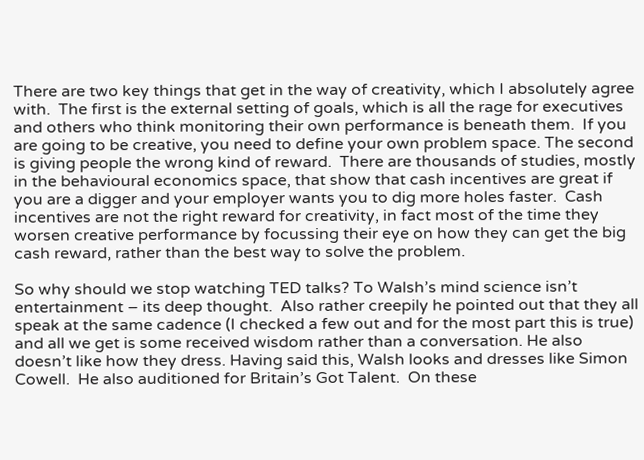There are two key things that get in the way of creativity, which I absolutely agree with.  The first is the external setting of goals, which is all the rage for executives and others who think monitoring their own performance is beneath them.  If you are going to be creative, you need to define your own problem space. The second is giving people the wrong kind of reward.  There are thousands of studies, mostly in the behavioural economics space, that show that cash incentives are great if you are a digger and your employer wants you to dig more holes faster.  Cash incentives are not the right reward for creativity, in fact most of the time they worsen creative performance by focussing their eye on how they can get the big cash reward, rather than the best way to solve the problem.

So why should we stop watching TED talks? To Walsh’s mind science isn’t entertainment – its deep thought.  Also rather creepily he pointed out that they all speak at the same cadence (I checked a few out and for the most part this is true) and all we get is some received wisdom rather than a conversation. He also doesn’t like how they dress. Having said this, Walsh looks and dresses like Simon Cowell.  He also auditioned for Britain’s Got Talent.  On these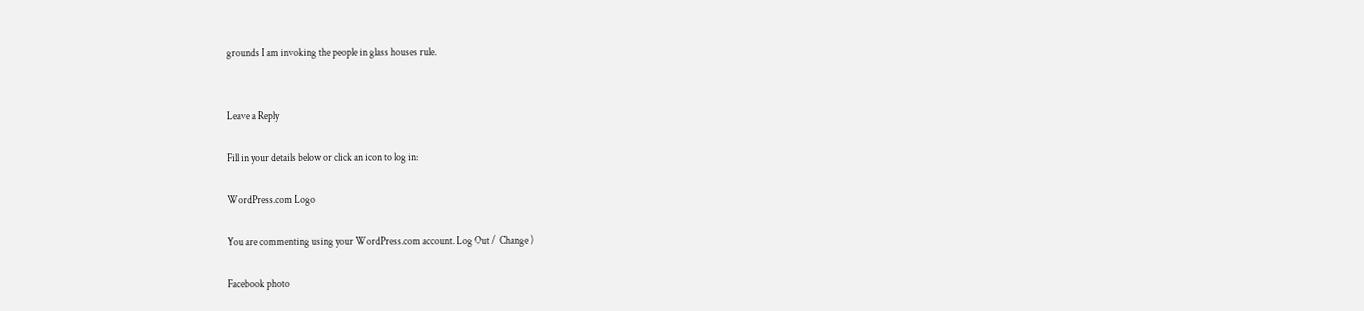grounds I am invoking the people in glass houses rule.


Leave a Reply

Fill in your details below or click an icon to log in:

WordPress.com Logo

You are commenting using your WordPress.com account. Log Out /  Change )

Facebook photo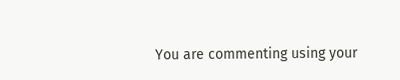You are commenting using your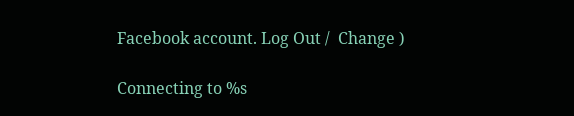Facebook account. Log Out /  Change )

Connecting to %s